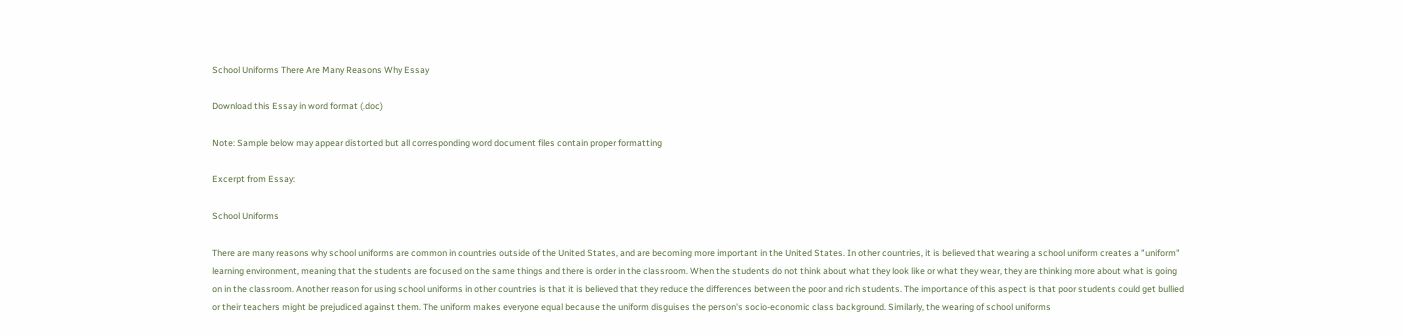School Uniforms There Are Many Reasons Why Essay

Download this Essay in word format (.doc)

Note: Sample below may appear distorted but all corresponding word document files contain proper formatting

Excerpt from Essay:

School Uniforms

There are many reasons why school uniforms are common in countries outside of the United States, and are becoming more important in the United States. In other countries, it is believed that wearing a school uniform creates a "uniform" learning environment, meaning that the students are focused on the same things and there is order in the classroom. When the students do not think about what they look like or what they wear, they are thinking more about what is going on in the classroom. Another reason for using school uniforms in other countries is that it is believed that they reduce the differences between the poor and rich students. The importance of this aspect is that poor students could get bullied or their teachers might be prejudiced against them. The uniform makes everyone equal because the uniform disguises the person's socio-economic class background. Similarly, the wearing of school uniforms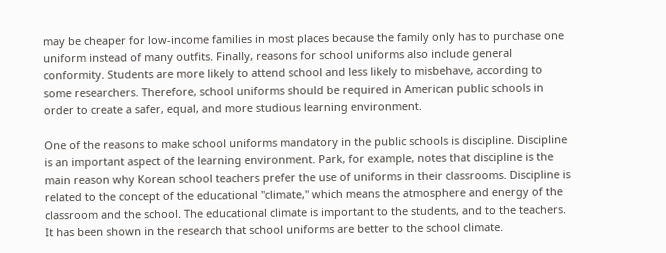may be cheaper for low-income families in most places because the family only has to purchase one uniform instead of many outfits. Finally, reasons for school uniforms also include general conformity. Students are more likely to attend school and less likely to misbehave, according to some researchers. Therefore, school uniforms should be required in American public schools in order to create a safer, equal, and more studious learning environment.

One of the reasons to make school uniforms mandatory in the public schools is discipline. Discipline is an important aspect of the learning environment. Park, for example, notes that discipline is the main reason why Korean school teachers prefer the use of uniforms in their classrooms. Discipline is related to the concept of the educational "climate," which means the atmosphere and energy of the classroom and the school. The educational climate is important to the students, and to the teachers. It has been shown in the research that school uniforms are better to the school climate.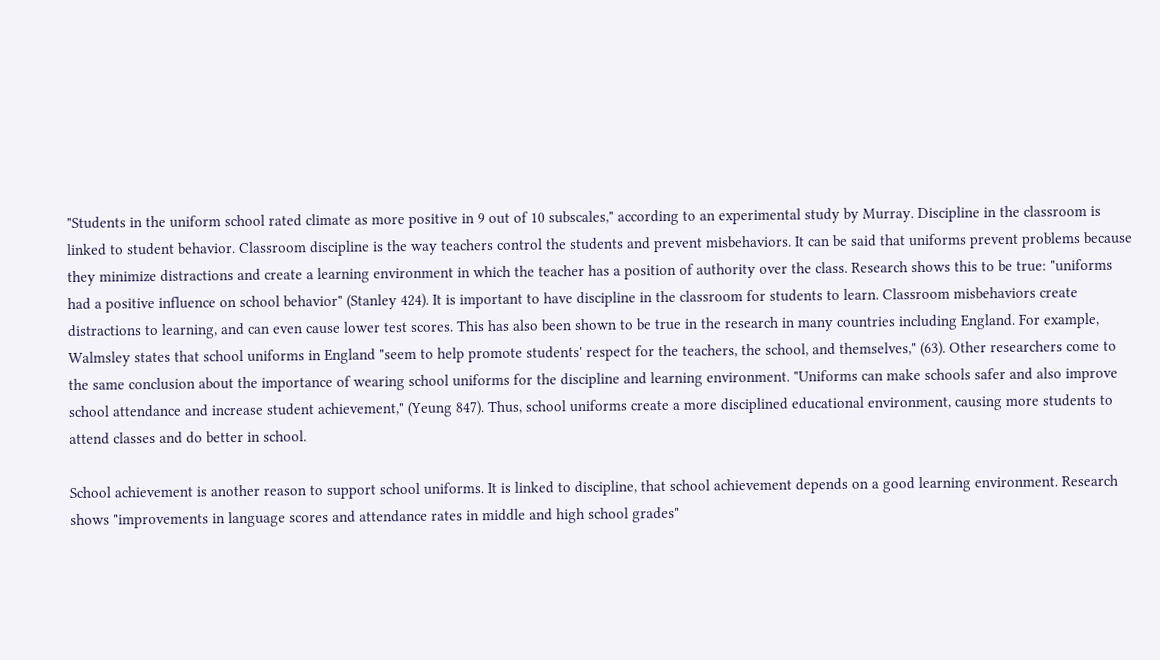"Students in the uniform school rated climate as more positive in 9 out of 10 subscales," according to an experimental study by Murray. Discipline in the classroom is linked to student behavior. Classroom discipline is the way teachers control the students and prevent misbehaviors. It can be said that uniforms prevent problems because they minimize distractions and create a learning environment in which the teacher has a position of authority over the class. Research shows this to be true: "uniforms had a positive influence on school behavior" (Stanley 424). It is important to have discipline in the classroom for students to learn. Classroom misbehaviors create distractions to learning, and can even cause lower test scores. This has also been shown to be true in the research in many countries including England. For example, Walmsley states that school uniforms in England "seem to help promote students' respect for the teachers, the school, and themselves," (63). Other researchers come to the same conclusion about the importance of wearing school uniforms for the discipline and learning environment. "Uniforms can make schools safer and also improve school attendance and increase student achievement," (Yeung 847). Thus, school uniforms create a more disciplined educational environment, causing more students to attend classes and do better in school.

School achievement is another reason to support school uniforms. It is linked to discipline, that school achievement depends on a good learning environment. Research shows "improvements in language scores and attendance rates in middle and high school grades"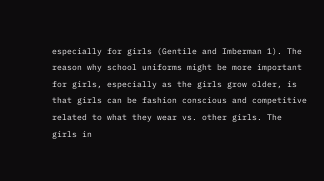especially for girls (Gentile and Imberman 1). The reason why school uniforms might be more important for girls, especially as the girls grow older, is that girls can be fashion conscious and competitive related to what they wear vs. other girls. The girls in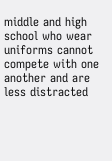middle and high school who wear uniforms cannot compete with one another and are less distracted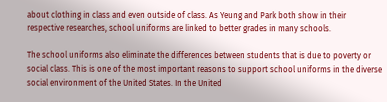about clothing in class and even outside of class. As Yeung and Park both show in their respective researches, school uniforms are linked to better grades in many schools.

The school uniforms also eliminate the differences between students that is due to poverty or social class. This is one of the most important reasons to support school uniforms in the diverse social environment of the United States. In the United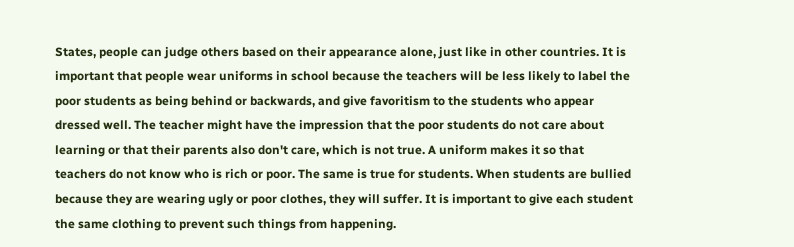States, people can judge others based on their appearance alone, just like in other countries. It is important that people wear uniforms in school because the teachers will be less likely to label the poor students as being behind or backwards, and give favoritism to the students who appear dressed well. The teacher might have the impression that the poor students do not care about learning or that their parents also don't care, which is not true. A uniform makes it so that teachers do not know who is rich or poor. The same is true for students. When students are bullied because they are wearing ugly or poor clothes, they will suffer. It is important to give each student the same clothing to prevent such things from happening.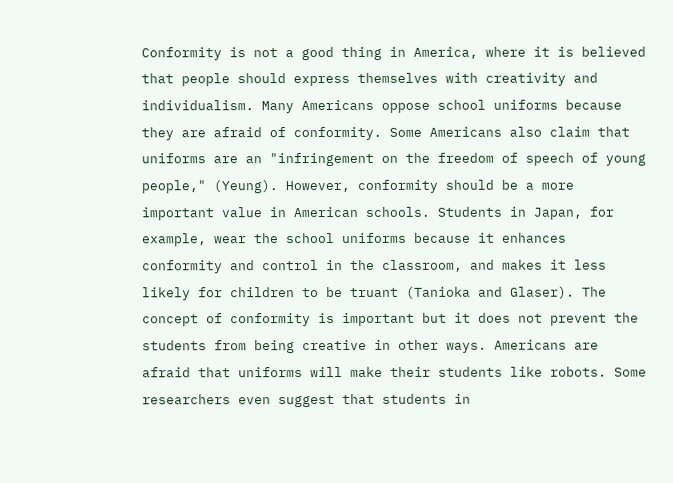Conformity is not a good thing in America, where it is believed that people should express themselves with creativity and individualism. Many Americans oppose school uniforms because they are afraid of conformity. Some Americans also claim that uniforms are an "infringement on the freedom of speech of young people," (Yeung). However, conformity should be a more important value in American schools. Students in Japan, for example, wear the school uniforms because it enhances conformity and control in the classroom, and makes it less likely for children to be truant (Tanioka and Glaser). The concept of conformity is important but it does not prevent the students from being creative in other ways. Americans are afraid that uniforms will make their students like robots. Some researchers even suggest that students in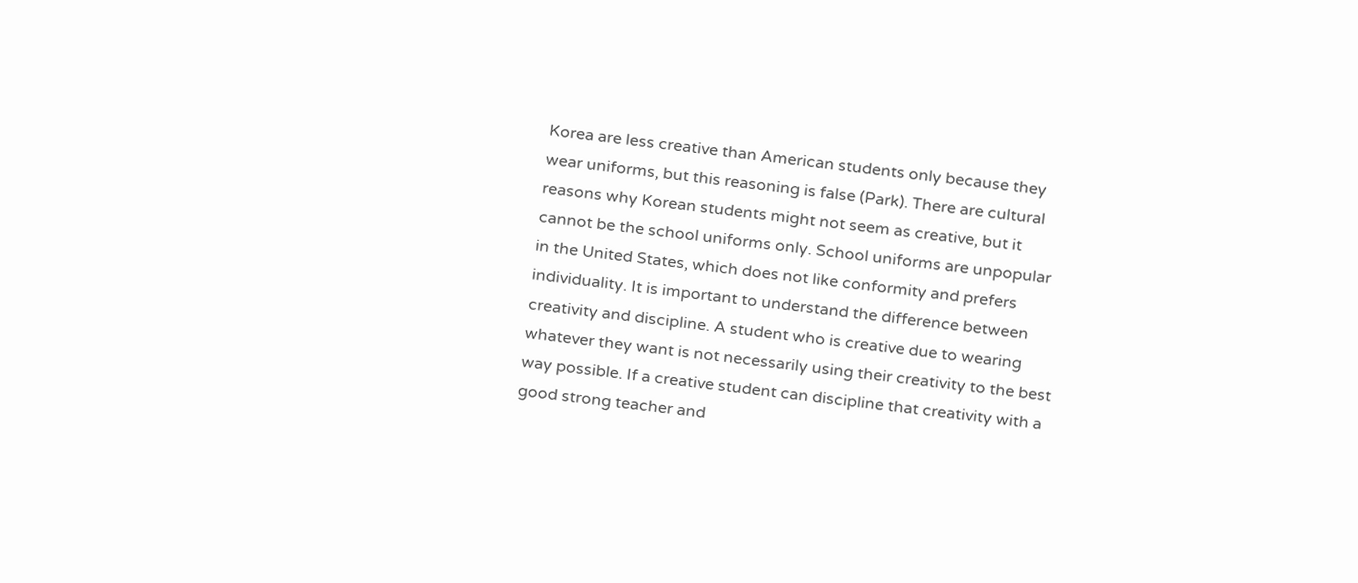Korea are less creative than American students only because they wear uniforms, but this reasoning is false (Park). There are cultural reasons why Korean students might not seem as creative, but it cannot be the school uniforms only. School uniforms are unpopular in the United States, which does not like conformity and prefers individuality. It is important to understand the difference between creativity and discipline. A student who is creative due to wearing whatever they want is not necessarily using their creativity to the best way possible. If a creative student can discipline that creativity with a good strong teacher and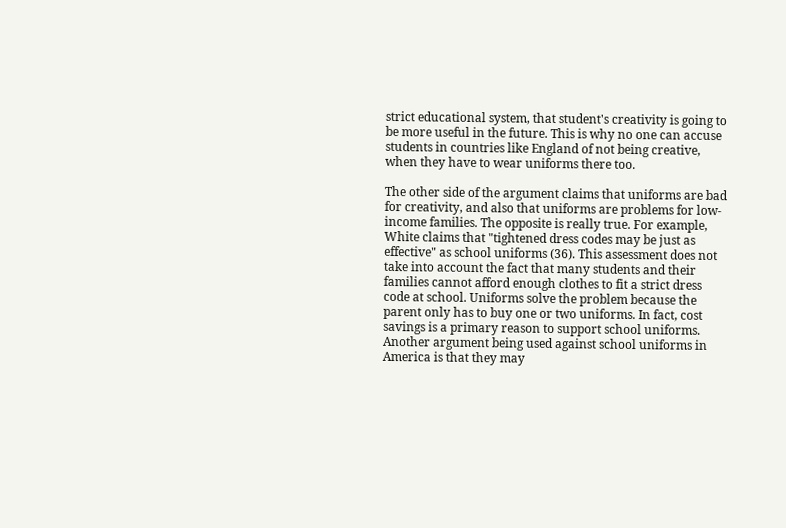strict educational system, that student's creativity is going to be more useful in the future. This is why no one can accuse students in countries like England of not being creative, when they have to wear uniforms there too.

The other side of the argument claims that uniforms are bad for creativity, and also that uniforms are problems for low-income families. The opposite is really true. For example, White claims that "tightened dress codes may be just as effective" as school uniforms (36). This assessment does not take into account the fact that many students and their families cannot afford enough clothes to fit a strict dress code at school. Uniforms solve the problem because the parent only has to buy one or two uniforms. In fact, cost savings is a primary reason to support school uniforms. Another argument being used against school uniforms in America is that they may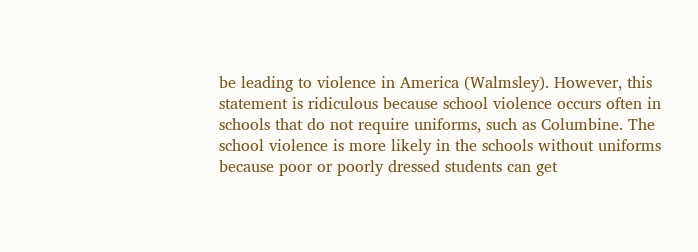be leading to violence in America (Walmsley). However, this statement is ridiculous because school violence occurs often in schools that do not require uniforms, such as Columbine. The school violence is more likely in the schools without uniforms because poor or poorly dressed students can get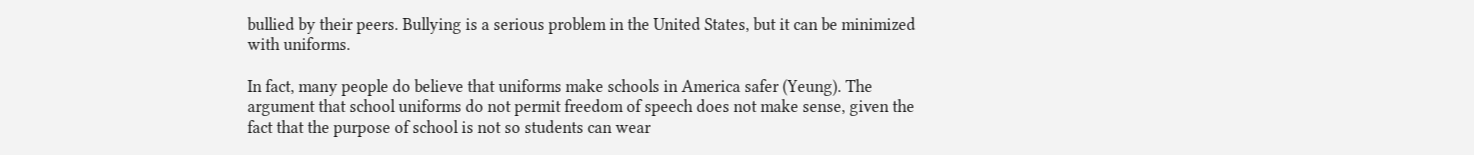bullied by their peers. Bullying is a serious problem in the United States, but it can be minimized with uniforms.

In fact, many people do believe that uniforms make schools in America safer (Yeung). The argument that school uniforms do not permit freedom of speech does not make sense, given the fact that the purpose of school is not so students can wear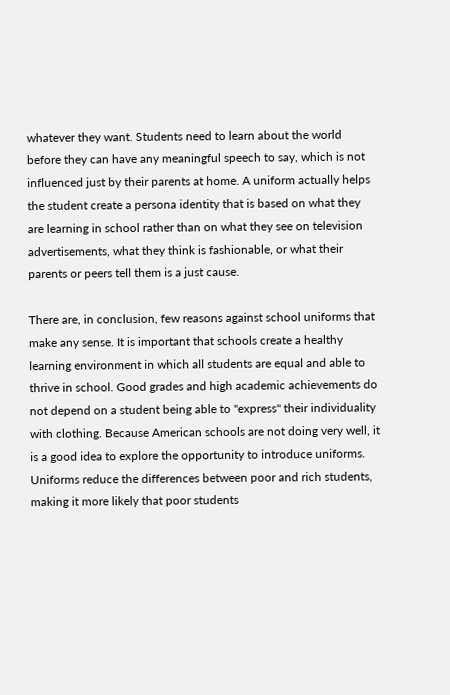whatever they want. Students need to learn about the world before they can have any meaningful speech to say, which is not influenced just by their parents at home. A uniform actually helps the student create a persona identity that is based on what they are learning in school rather than on what they see on television advertisements, what they think is fashionable, or what their parents or peers tell them is a just cause.

There are, in conclusion, few reasons against school uniforms that make any sense. It is important that schools create a healthy learning environment in which all students are equal and able to thrive in school. Good grades and high academic achievements do not depend on a student being able to "express" their individuality with clothing. Because American schools are not doing very well, it is a good idea to explore the opportunity to introduce uniforms. Uniforms reduce the differences between poor and rich students, making it more likely that poor students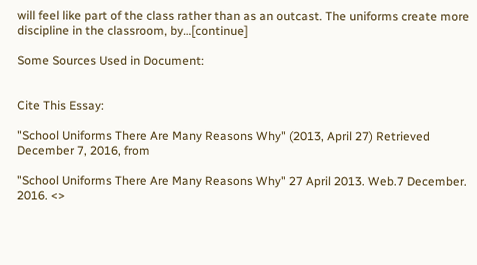will feel like part of the class rather than as an outcast. The uniforms create more discipline in the classroom, by…[continue]

Some Sources Used in Document:


Cite This Essay:

"School Uniforms There Are Many Reasons Why" (2013, April 27) Retrieved December 7, 2016, from

"School Uniforms There Are Many Reasons Why" 27 April 2013. Web.7 December. 2016. <>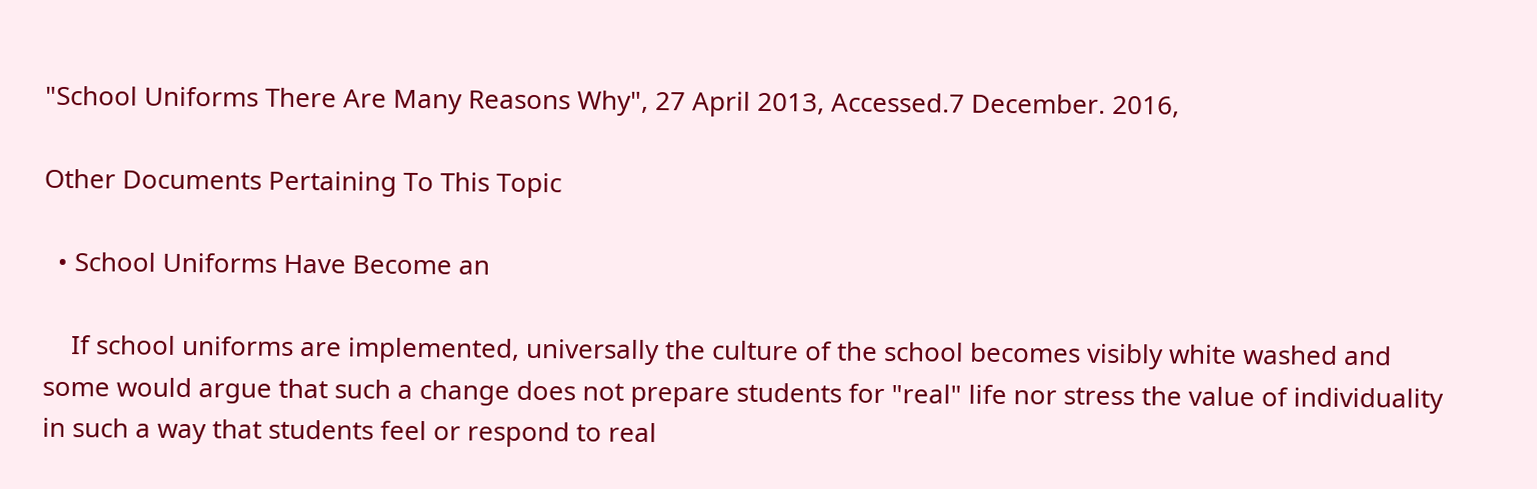"School Uniforms There Are Many Reasons Why", 27 April 2013, Accessed.7 December. 2016,

Other Documents Pertaining To This Topic

  • School Uniforms Have Become an

    If school uniforms are implemented, universally the culture of the school becomes visibly white washed and some would argue that such a change does not prepare students for "real" life nor stress the value of individuality in such a way that students feel or respond to real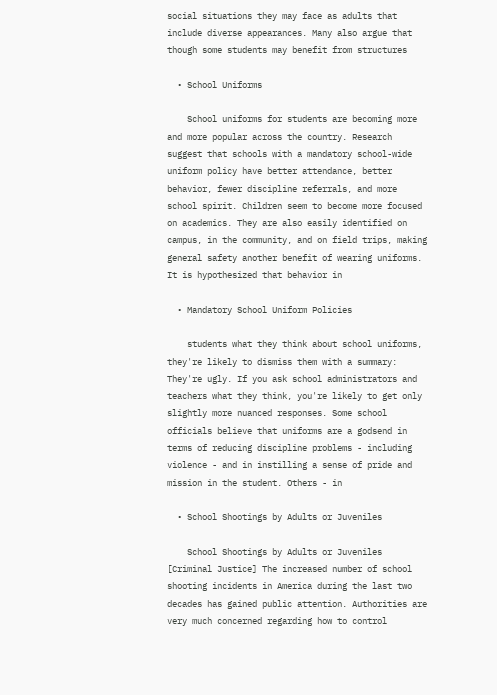social situations they may face as adults that include diverse appearances. Many also argue that though some students may benefit from structures

  • School Uniforms

    School uniforms for students are becoming more and more popular across the country. Research suggest that schools with a mandatory school-wide uniform policy have better attendance, better behavior, fewer discipline referrals, and more school spirit. Children seem to become more focused on academics. They are also easily identified on campus, in the community, and on field trips, making general safety another benefit of wearing uniforms. It is hypothesized that behavior in

  • Mandatory School Uniform Policies

    students what they think about school uniforms, they're likely to dismiss them with a summary: They're ugly. If you ask school administrators and teachers what they think, you're likely to get only slightly more nuanced responses. Some school officials believe that uniforms are a godsend in terms of reducing discipline problems - including violence - and in instilling a sense of pride and mission in the student. Others - in

  • School Shootings by Adults or Juveniles

    School Shootings by Adults or Juveniles [Criminal Justice] The increased number of school shooting incidents in America during the last two decades has gained public attention. Authorities are very much concerned regarding how to control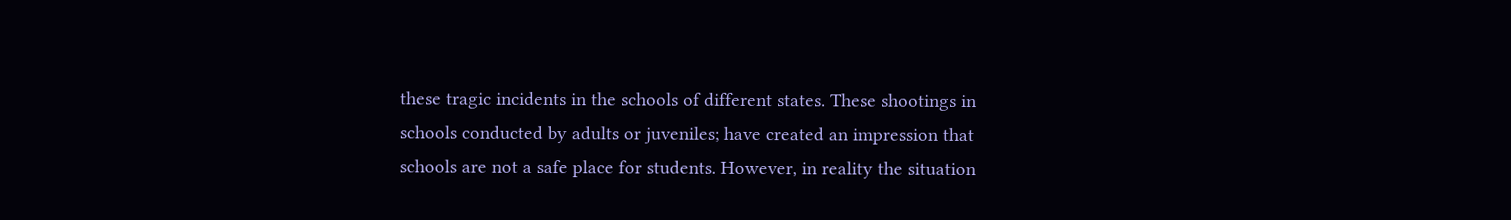these tragic incidents in the schools of different states. These shootings in schools conducted by adults or juveniles; have created an impression that schools are not a safe place for students. However, in reality the situation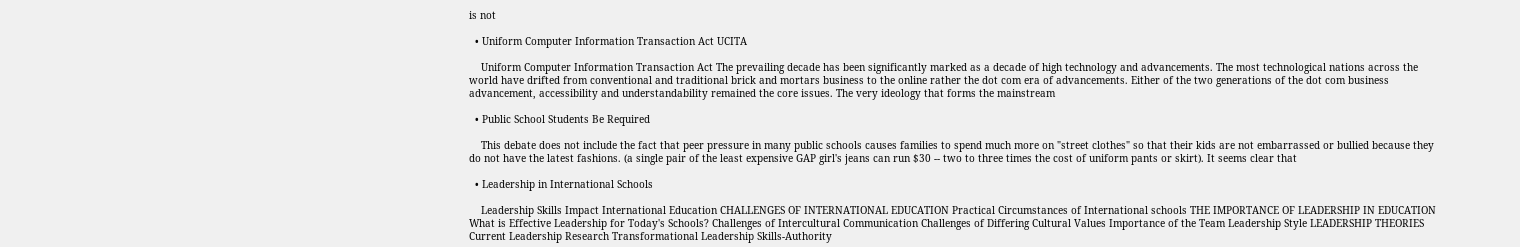is not

  • Uniform Computer Information Transaction Act UCITA

    Uniform Computer Information Transaction Act The prevailing decade has been significantly marked as a decade of high technology and advancements. The most technological nations across the world have drifted from conventional and traditional brick and mortars business to the online rather the dot com era of advancements. Either of the two generations of the dot com business advancement, accessibility and understandability remained the core issues. The very ideology that forms the mainstream

  • Public School Students Be Required

    This debate does not include the fact that peer pressure in many public schools causes families to spend much more on "street clothes" so that their kids are not embarrassed or bullied because they do not have the latest fashions. (a single pair of the least expensive GAP girl's jeans can run $30 -- two to three times the cost of uniform pants or skirt). It seems clear that

  • Leadership in International Schools

    Leadership Skills Impact International Education CHALLENGES OF INTERNATIONAL EDUCATION Practical Circumstances of International schools THE IMPORTANCE OF LEADERSHIP IN EDUCATION What is Effective Leadership for Today's Schools? Challenges of Intercultural Communication Challenges of Differing Cultural Values Importance of the Team Leadership Style LEADERSHIP THEORIES Current Leadership Research Transformational Leadership Skills-Authority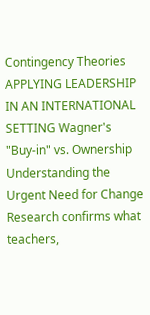Contingency Theories APPLYING LEADERSHIP IN AN INTERNATIONAL SETTING Wagner's "Buy-in" vs. Ownership Understanding the Urgent Need for Change Research confirms what teachers,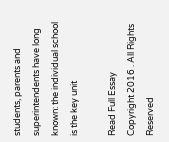students, parents and superintendents have long known: the individual school is the key unit

Read Full Essay
Copyright 2016 . All Rights Reserved